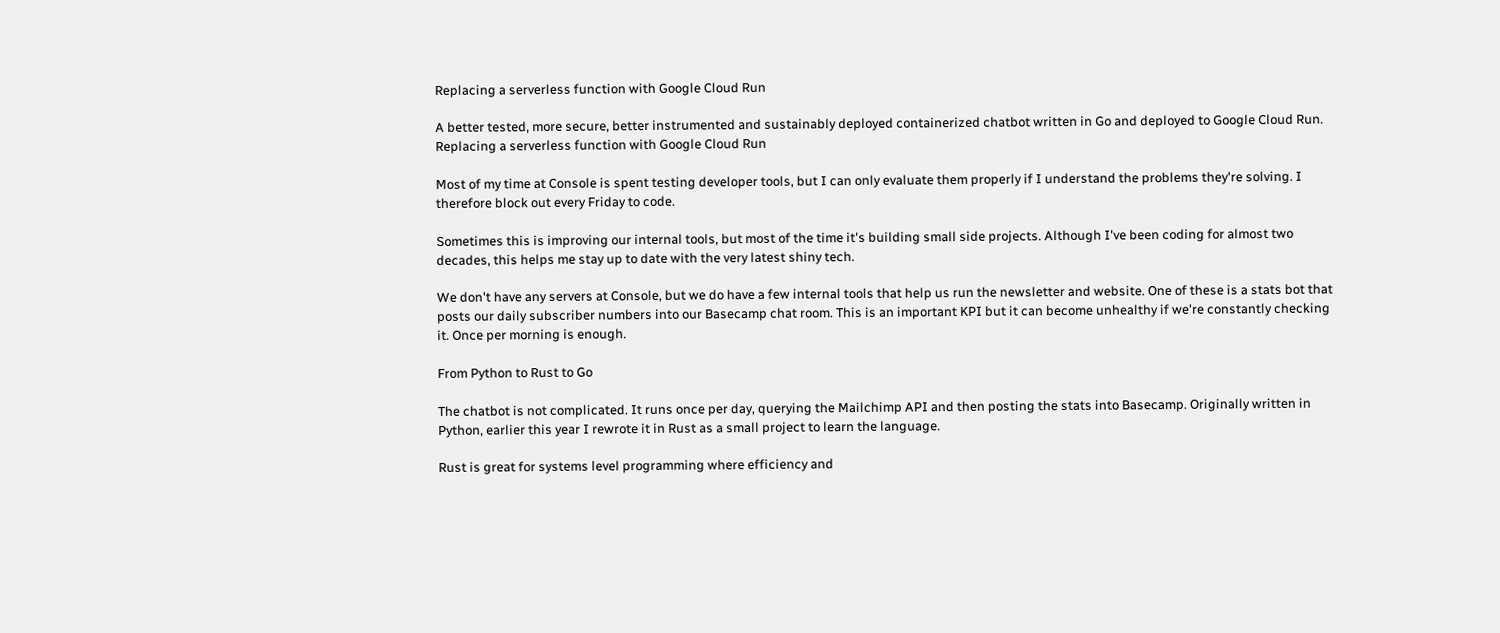Replacing a serverless function with Google Cloud Run

A better tested, more secure, better instrumented and sustainably deployed containerized chatbot written in Go and deployed to Google Cloud Run.
Replacing a serverless function with Google Cloud Run

Most of my time at Console is spent testing developer tools, but I can only evaluate them properly if I understand the problems they're solving. I therefore block out every Friday to code.

Sometimes this is improving our internal tools, but most of the time it's building small side projects. Although I've been coding for almost two decades, this helps me stay up to date with the very latest shiny tech.

We don't have any servers at Console, but we do have a few internal tools that help us run the newsletter and website. One of these is a stats bot that posts our daily subscriber numbers into our Basecamp chat room. This is an important KPI but it can become unhealthy if we're constantly checking it. Once per morning is enough.

From Python to Rust to Go

The chatbot is not complicated. It runs once per day, querying the Mailchimp API and then posting the stats into Basecamp. Originally written in Python, earlier this year I rewrote it in Rust as a small project to learn the language.

Rust is great for systems level programming where efficiency and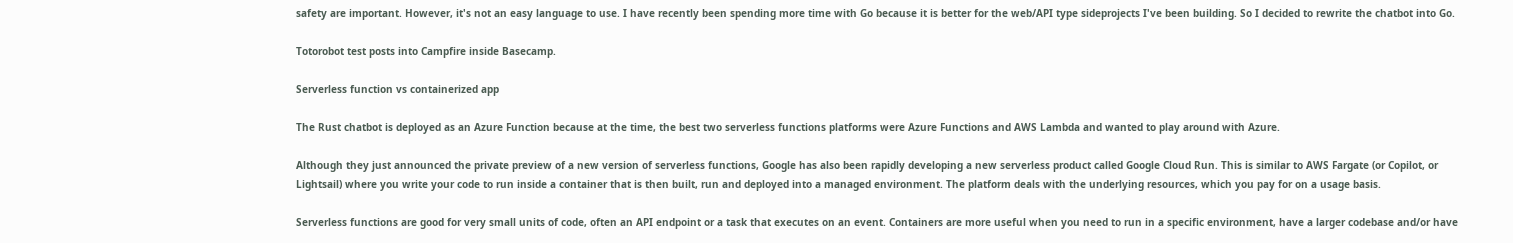safety are important. However, it's not an easy language to use. I have recently been spending more time with Go because it is better for the web/API type sideprojects I've been building. So I decided to rewrite the chatbot into Go.

Totorobot test posts into Campfire inside Basecamp.

Serverless function vs containerized app

The Rust chatbot is deployed as an Azure Function because at the time, the best two serverless functions platforms were Azure Functions and AWS Lambda and wanted to play around with Azure.

Although they just announced the private preview of a new version of serverless functions, Google has also been rapidly developing a new serverless product called Google Cloud Run. This is similar to AWS Fargate (or Copilot, or Lightsail) where you write your code to run inside a container that is then built, run and deployed into a managed environment. The platform deals with the underlying resources, which you pay for on a usage basis.

Serverless functions are good for very small units of code, often an API endpoint or a task that executes on an event. Containers are more useful when you need to run in a specific environment, have a larger codebase and/or have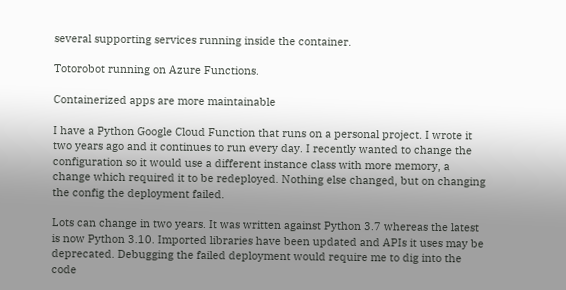several supporting services running inside the container.

Totorobot running on Azure Functions.

Containerized apps are more maintainable

I have a Python Google Cloud Function that runs on a personal project. I wrote it two years ago and it continues to run every day. I recently wanted to change the configuration so it would use a different instance class with more memory, a change which required it to be redeployed. Nothing else changed, but on changing the config the deployment failed.

Lots can change in two years. It was written against Python 3.7 whereas the latest is now Python 3.10. Imported libraries have been updated and APIs it uses may be deprecated. Debugging the failed deployment would require me to dig into the code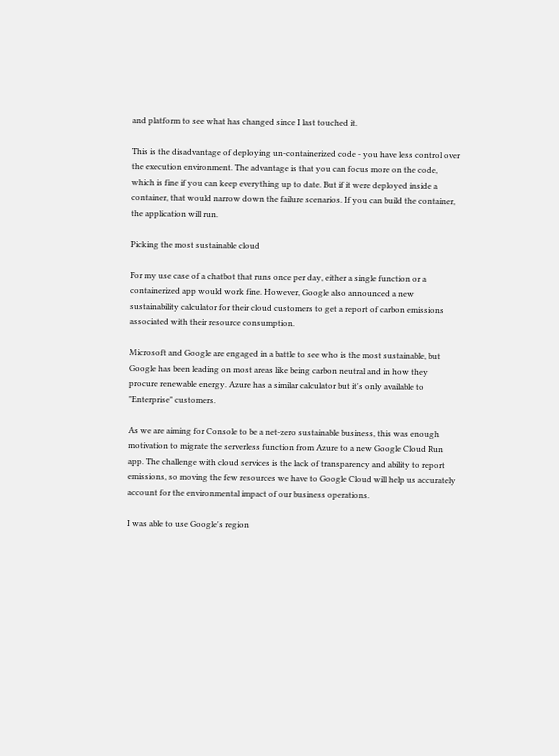and platform to see what has changed since I last touched it.

This is the disadvantage of deploying un-containerized code - you have less control over the execution environment. The advantage is that you can focus more on the code, which is fine if you can keep everything up to date. But if it were deployed inside a container, that would narrow down the failure scenarios. If you can build the container, the application will run.

Picking the most sustainable cloud

For my use case of a chatbot that runs once per day, either a single function or a containerized app would work fine. However, Google also announced a new sustainability calculator for their cloud customers to get a report of carbon emissions associated with their resource consumption.

Microsoft and Google are engaged in a battle to see who is the most sustainable, but Google has been leading on most areas like being carbon neutral and in how they procure renewable energy. Azure has a similar calculator but it's only available to "Enterprise" customers.

As we are aiming for Console to be a net-zero sustainable business, this was enough motivation to migrate the serverless function from Azure to a new Google Cloud Run app. The challenge with cloud services is the lack of transparency and ability to report emissions, so moving the few resources we have to Google Cloud will help us accurately account for the environmental impact of our business operations.

I was able to use Google's region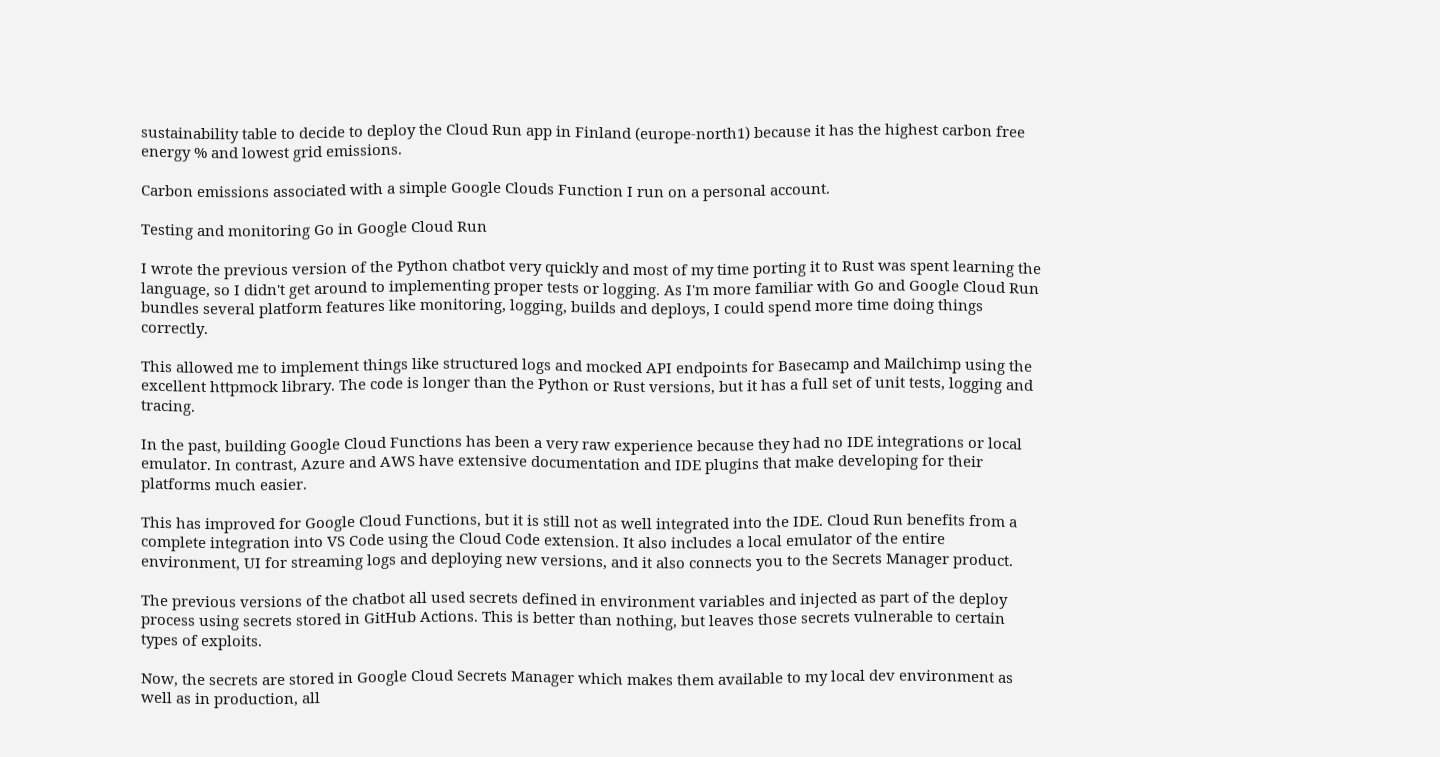sustainability table to decide to deploy the Cloud Run app in Finland (europe-north1) because it has the highest carbon free energy % and lowest grid emissions.

Carbon emissions associated with a simple Google Clouds Function I run on a personal account.

Testing and monitoring Go in Google Cloud Run

I wrote the previous version of the Python chatbot very quickly and most of my time porting it to Rust was spent learning the language, so I didn't get around to implementing proper tests or logging. As I'm more familiar with Go and Google Cloud Run bundles several platform features like monitoring, logging, builds and deploys, I could spend more time doing things correctly.

This allowed me to implement things like structured logs and mocked API endpoints for Basecamp and Mailchimp using the excellent httpmock library. The code is longer than the Python or Rust versions, but it has a full set of unit tests, logging and tracing.

In the past, building Google Cloud Functions has been a very raw experience because they had no IDE integrations or local emulator. In contrast, Azure and AWS have extensive documentation and IDE plugins that make developing for their platforms much easier.

This has improved for Google Cloud Functions, but it is still not as well integrated into the IDE. Cloud Run benefits from a complete integration into VS Code using the Cloud Code extension. It also includes a local emulator of the entire environment, UI for streaming logs and deploying new versions, and it also connects you to the Secrets Manager product.

The previous versions of the chatbot all used secrets defined in environment variables and injected as part of the deploy process using secrets stored in GitHub Actions. This is better than nothing, but leaves those secrets vulnerable to certain types of exploits.

Now, the secrets are stored in Google Cloud Secrets Manager which makes them available to my local dev environment as well as in production, all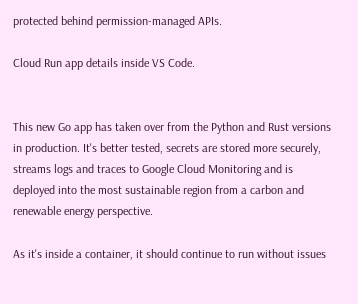protected behind permission-managed APIs.

Cloud Run app details inside VS Code.


This new Go app has taken over from the Python and Rust versions in production. It's better tested, secrets are stored more securely, streams logs and traces to Google Cloud Monitoring and is deployed into the most sustainable region from a carbon and renewable energy perspective.

As it's inside a container, it should continue to run without issues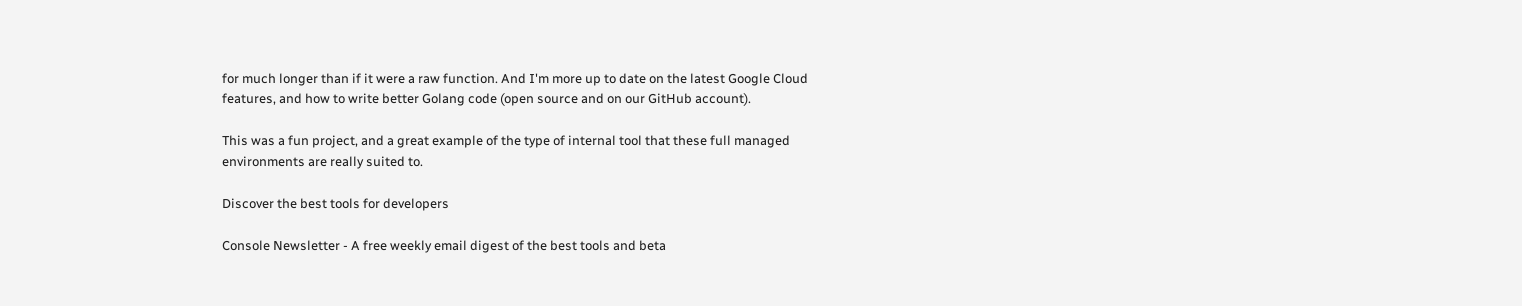for much longer than if it were a raw function. And I'm more up to date on the latest Google Cloud features, and how to write better Golang code (open source and on our GitHub account).

This was a fun project, and a great example of the type of internal tool that these full managed environments are really suited to.

Discover the best tools for developers

Console Newsletter - A free weekly email digest of the best tools and beta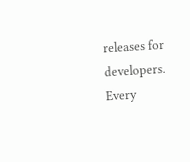releases for developers. Every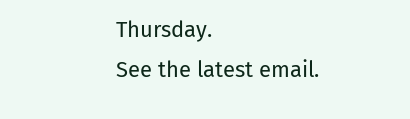Thursday.
See the latest email.